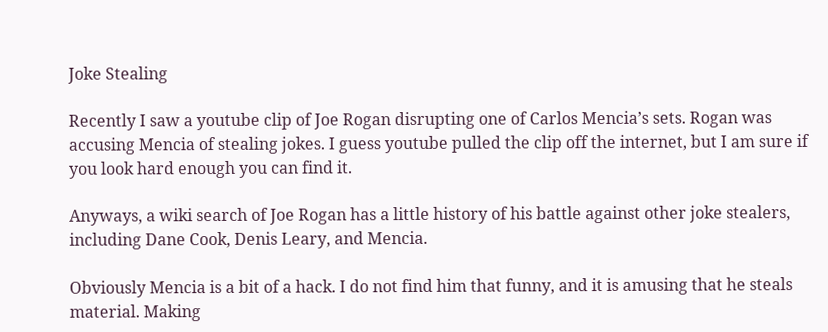Joke Stealing

Recently I saw a youtube clip of Joe Rogan disrupting one of Carlos Mencia’s sets. Rogan was accusing Mencia of stealing jokes. I guess youtube pulled the clip off the internet, but I am sure if you look hard enough you can find it.

Anyways, a wiki search of Joe Rogan has a little history of his battle against other joke stealers, including Dane Cook, Denis Leary, and Mencia.

Obviously Mencia is a bit of a hack. I do not find him that funny, and it is amusing that he steals material. Making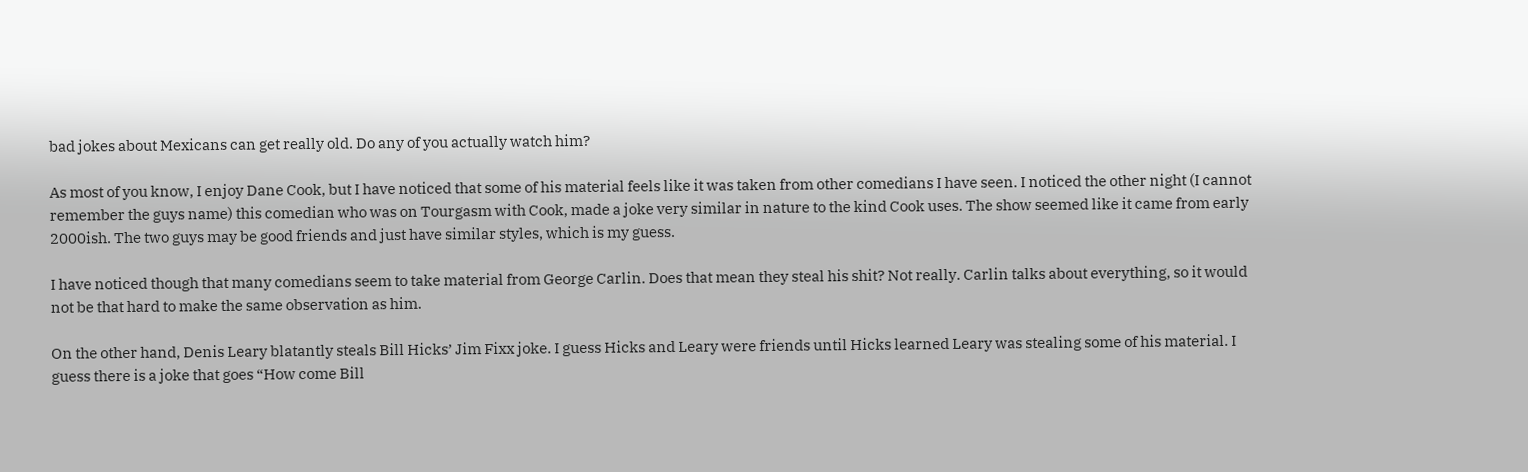bad jokes about Mexicans can get really old. Do any of you actually watch him?

As most of you know, I enjoy Dane Cook, but I have noticed that some of his material feels like it was taken from other comedians I have seen. I noticed the other night (I cannot remember the guys name) this comedian who was on Tourgasm with Cook, made a joke very similar in nature to the kind Cook uses. The show seemed like it came from early 2000ish. The two guys may be good friends and just have similar styles, which is my guess.

I have noticed though that many comedians seem to take material from George Carlin. Does that mean they steal his shit? Not really. Carlin talks about everything, so it would not be that hard to make the same observation as him.

On the other hand, Denis Leary blatantly steals Bill Hicks’ Jim Fixx joke. I guess Hicks and Leary were friends until Hicks learned Leary was stealing some of his material. I guess there is a joke that goes “How come Bill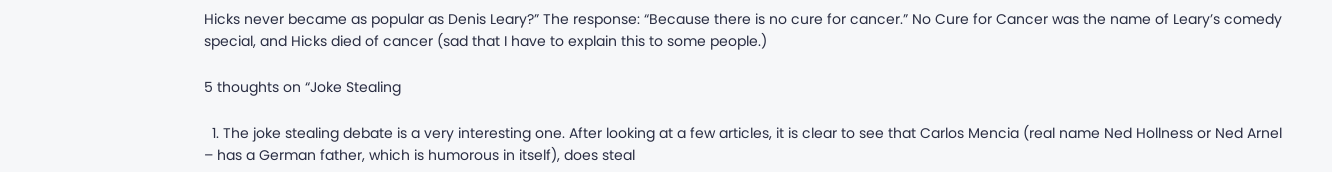Hicks never became as popular as Denis Leary?” The response: “Because there is no cure for cancer.” No Cure for Cancer was the name of Leary’s comedy special, and Hicks died of cancer (sad that I have to explain this to some people.)

5 thoughts on “Joke Stealing

  1. The joke stealing debate is a very interesting one. After looking at a few articles, it is clear to see that Carlos Mencia (real name Ned Hollness or Ned Arnel – has a German father, which is humorous in itself), does steal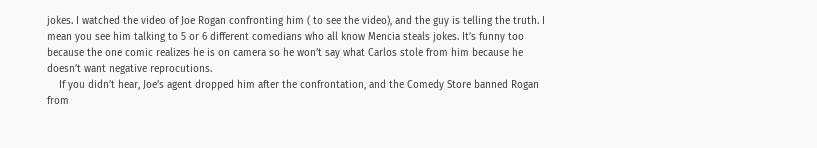jokes. I watched the video of Joe Rogan confronting him ( to see the video), and the guy is telling the truth. I mean you see him talking to 5 or 6 different comedians who all know Mencia steals jokes. It’s funny too because the one comic realizes he is on camera so he won’t say what Carlos stole from him because he doesn’t want negative reprocutions.
    If you didn’t hear, Joe’s agent dropped him after the confrontation, and the Comedy Store banned Rogan from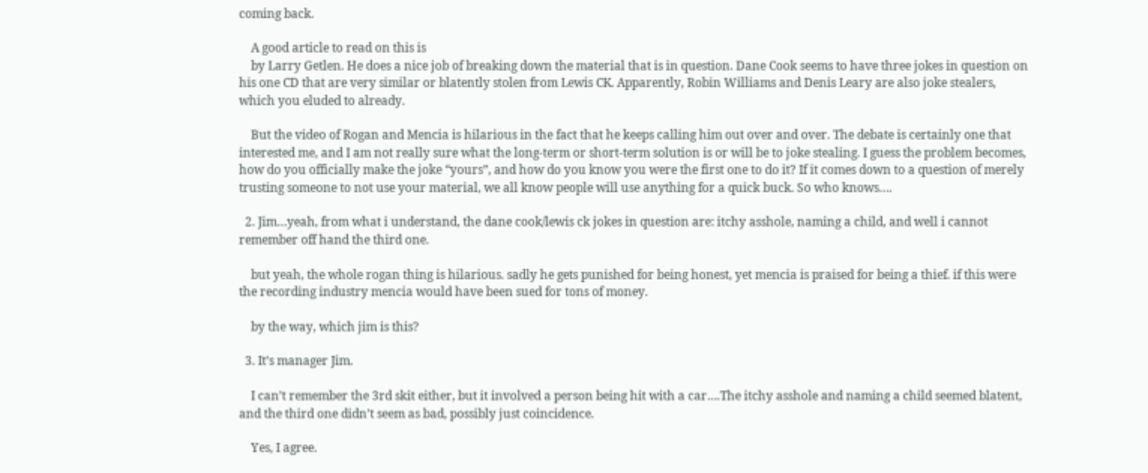coming back.

    A good article to read on this is
    by Larry Getlen. He does a nice job of breaking down the material that is in question. Dane Cook seems to have three jokes in question on his one CD that are very similar or blatently stolen from Lewis CK. Apparently, Robin Williams and Denis Leary are also joke stealers, which you eluded to already.

    But the video of Rogan and Mencia is hilarious in the fact that he keeps calling him out over and over. The debate is certainly one that interested me, and I am not really sure what the long-term or short-term solution is or will be to joke stealing. I guess the problem becomes, how do you officially make the joke “yours”, and how do you know you were the first one to do it? If it comes down to a question of merely trusting someone to not use your material, we all know people will use anything for a quick buck. So who knows….

  2. Jim…yeah, from what i understand, the dane cook/lewis ck jokes in question are: itchy asshole, naming a child, and well i cannot remember off hand the third one.

    but yeah, the whole rogan thing is hilarious. sadly he gets punished for being honest, yet mencia is praised for being a thief. if this were the recording industry mencia would have been sued for tons of money.

    by the way, which jim is this?

  3. It’s manager Jim.

    I can’t remember the 3rd skit either, but it involved a person being hit with a car….The itchy asshole and naming a child seemed blatent, and the third one didn’t seem as bad, possibly just coincidence.

    Yes, I agree.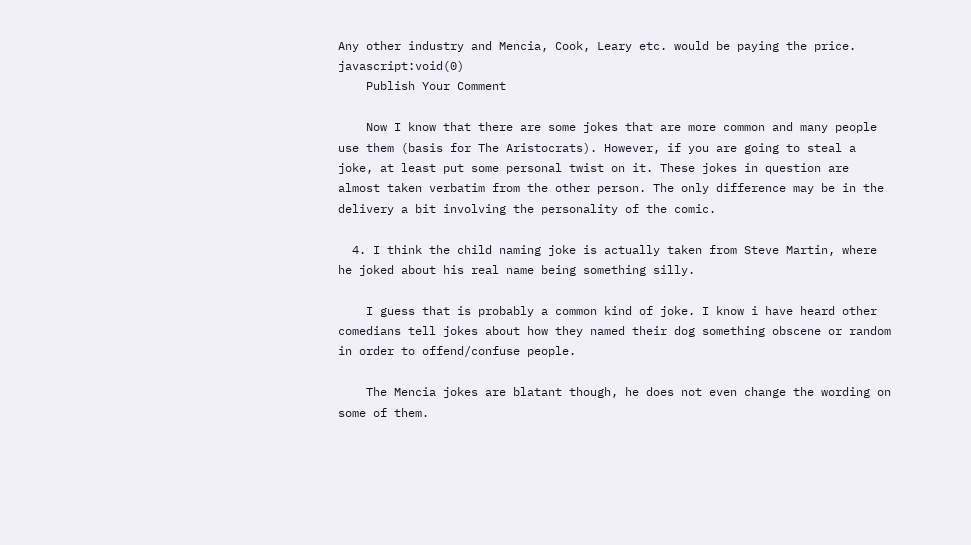Any other industry and Mencia, Cook, Leary etc. would be paying the price. javascript:void(0)
    Publish Your Comment

    Now I know that there are some jokes that are more common and many people use them (basis for The Aristocrats). However, if you are going to steal a joke, at least put some personal twist on it. These jokes in question are almost taken verbatim from the other person. The only difference may be in the delivery a bit involving the personality of the comic.

  4. I think the child naming joke is actually taken from Steve Martin, where he joked about his real name being something silly.

    I guess that is probably a common kind of joke. I know i have heard other comedians tell jokes about how they named their dog something obscene or random in order to offend/confuse people.

    The Mencia jokes are blatant though, he does not even change the wording on some of them.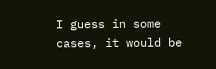I guess in some cases, it would be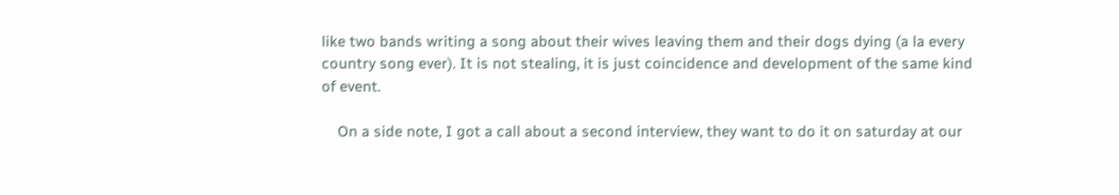like two bands writing a song about their wives leaving them and their dogs dying (a la every country song ever). It is not stealing, it is just coincidence and development of the same kind of event.

    On a side note, I got a call about a second interview, they want to do it on saturday at our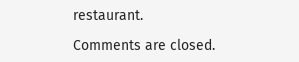restaurant.

Comments are closed.